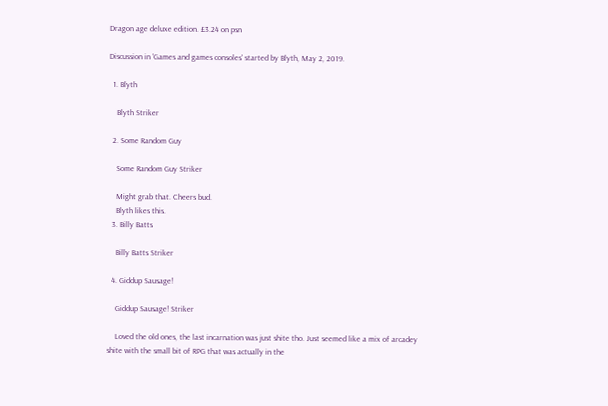Dragon age deluxe edition. £3.24 on psn

Discussion in 'Games and games consoles' started by Blyth, May 2, 2019.

  1. Blyth

    Blyth Striker

  2. Some Random Guy

    Some Random Guy Striker

    Might grab that. Cheers bud.
    Blyth likes this.
  3. Billy Batts

    Billy Batts Striker

  4. Giddup Sausage!

    Giddup Sausage! Striker

    Loved the old ones, the last incarnation was just shite tho. Just seemed like a mix of arcadey shite with the small bit of RPG that was actually in the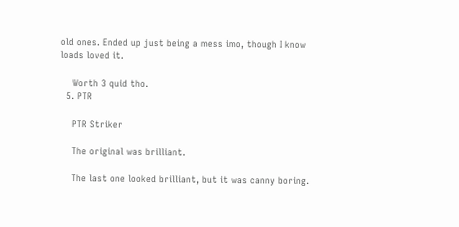old ones. Ended up just being a mess imo, though I know loads loved it.

    Worth 3 quid tho.
  5. PTR

    PTR Striker

    The original was brilliant.

    The last one looked brilliant, but it was canny boring.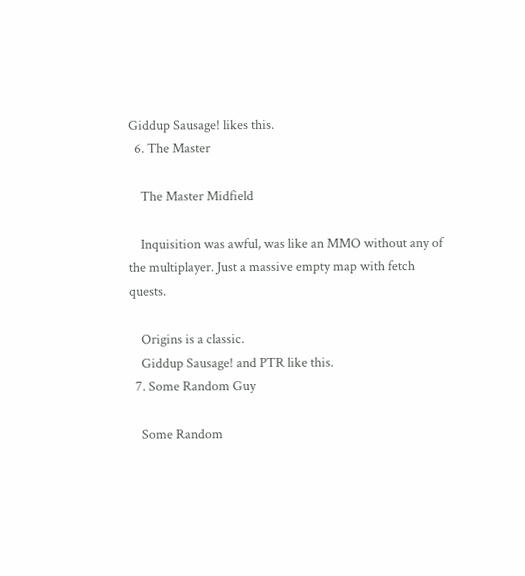Giddup Sausage! likes this.
  6. The Master

    The Master Midfield

    Inquisition was awful, was like an MMO without any of the multiplayer. Just a massive empty map with fetch quests.

    Origins is a classic.
    Giddup Sausage! and PTR like this.
  7. Some Random Guy

    Some Random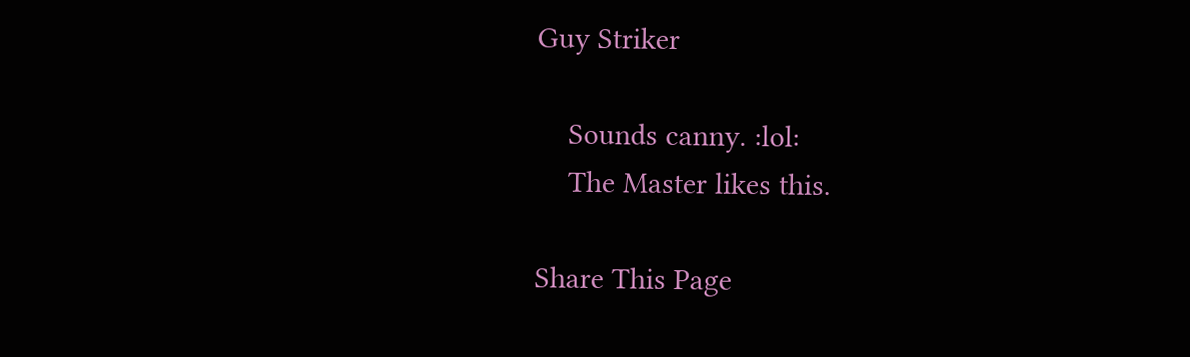Guy Striker

    Sounds canny. :lol:
    The Master likes this.

Share This Page